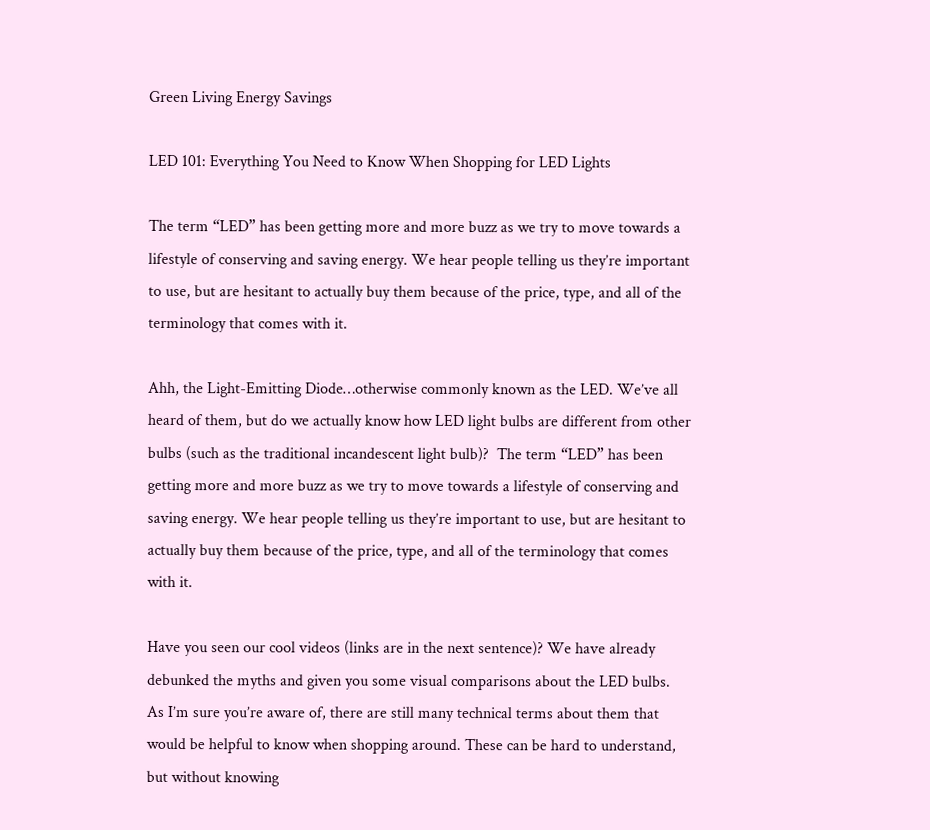Green Living Energy Savings

LED 101: Everything You Need to Know When Shopping for LED Lights

The term “LED” has been getting more and more buzz as we try to move towards a lifestyle of conserving and saving energy. We hear people telling us they’re important to use, but are hesitant to actually buy them because of the price, type, and all of the terminology that comes with it.

Ahh, the Light-Emitting Diode…otherwise commonly known as the LED. We’ve all heard of them, but do we actually know how LED light bulbs are different from other bulbs (such as the traditional incandescent light bulb)?  The term “LED” has been getting more and more buzz as we try to move towards a lifestyle of conserving and saving energy. We hear people telling us they’re important to use, but are hesitant to actually buy them because of the price, type, and all of the terminology that comes with it.

Have you seen our cool videos (links are in the next sentence)? We have already debunked the myths and given you some visual comparisons about the LED bulbs.   As I’m sure you’re aware of, there are still many technical terms about them that would be helpful to know when shopping around. These can be hard to understand, but without knowing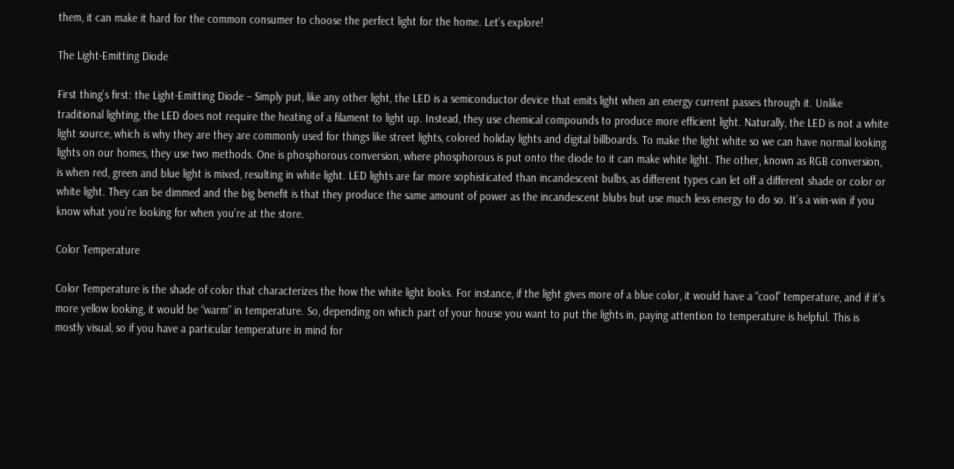them, it can make it hard for the common consumer to choose the perfect light for the home. Let’s explore!

The Light-Emitting Diode

First thing’s first: the Light-Emitting Diode – Simply put, like any other light, the LED is a semiconductor device that emits light when an energy current passes through it. Unlike traditional lighting, the LED does not require the heating of a filament to light up. Instead, they use chemical compounds to produce more efficient light. Naturally, the LED is not a white light source, which is why they are they are commonly used for things like street lights, colored holiday lights and digital billboards. To make the light white so we can have normal looking lights on our homes, they use two methods. One is phosphorous conversion, where phosphorous is put onto the diode to it can make white light. The other, known as RGB conversion, is when red, green and blue light is mixed, resulting in white light. LED lights are far more sophisticated than incandescent bulbs, as different types can let off a different shade or color or white light. They can be dimmed and the big benefit is that they produce the same amount of power as the incandescent blubs but use much less energy to do so. It’s a win-win if you know what you’re looking for when you’re at the store.

Color Temperature

Color Temperature is the shade of color that characterizes the how the white light looks. For instance, if the light gives more of a blue color, it would have a “cool” temperature, and if it’s more yellow looking, it would be “warm” in temperature. So, depending on which part of your house you want to put the lights in, paying attention to temperature is helpful. This is mostly visual, so if you have a particular temperature in mind for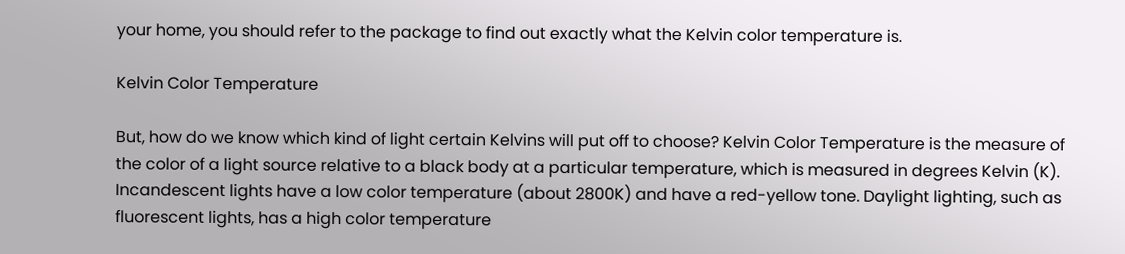your home, you should refer to the package to find out exactly what the Kelvin color temperature is.

Kelvin Color Temperature

But, how do we know which kind of light certain Kelvins will put off to choose? Kelvin Color Temperature is the measure of the color of a light source relative to a black body at a particular temperature, which is measured in degrees Kelvin (K). Incandescent lights have a low color temperature (about 2800K) and have a red-yellow tone. Daylight lighting, such as fluorescent lights, has a high color temperature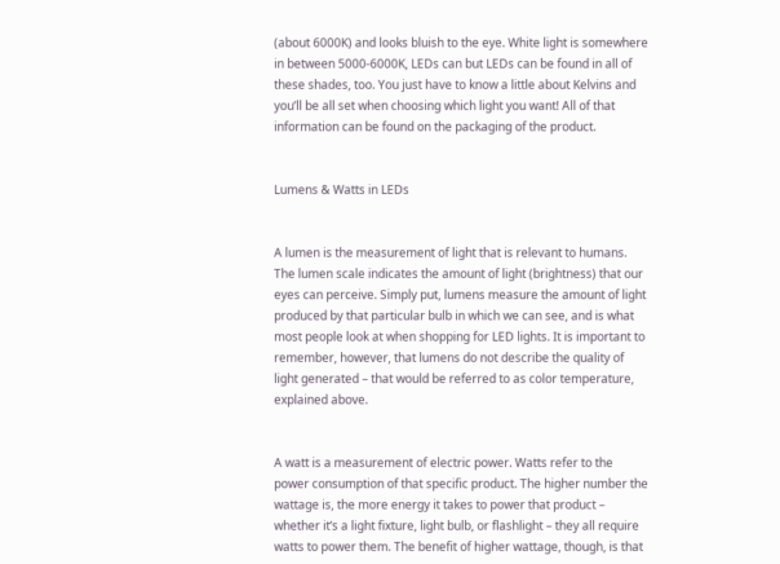(about 6000K) and looks bluish to the eye. White light is somewhere in between 5000-6000K, LEDs can but LEDs can be found in all of these shades, too. You just have to know a little about Kelvins and you’ll be all set when choosing which light you want! All of that information can be found on the packaging of the product.


Lumens & Watts in LEDs


A lumen is the measurement of light that is relevant to humans. The lumen scale indicates the amount of light (brightness) that our eyes can perceive. Simply put, lumens measure the amount of light produced by that particular bulb in which we can see, and is what most people look at when shopping for LED lights. It is important to remember, however, that lumens do not describe the quality of light generated – that would be referred to as color temperature, explained above.


A watt is a measurement of electric power. Watts refer to the power consumption of that specific product. The higher number the wattage is, the more energy it takes to power that product – whether it’s a light fixture, light bulb, or flashlight – they all require watts to power them. The benefit of higher wattage, though, is that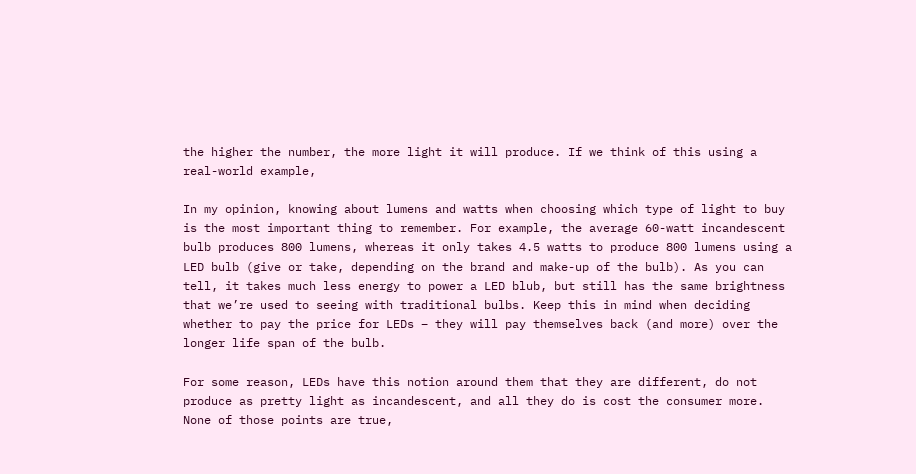the higher the number, the more light it will produce. If we think of this using a real-world example,

In my opinion, knowing about lumens and watts when choosing which type of light to buy is the most important thing to remember. For example, the average 60-watt incandescent bulb produces 800 lumens, whereas it only takes 4.5 watts to produce 800 lumens using a LED bulb (give or take, depending on the brand and make-up of the bulb). As you can tell, it takes much less energy to power a LED blub, but still has the same brightness that we’re used to seeing with traditional bulbs. Keep this in mind when deciding whether to pay the price for LEDs – they will pay themselves back (and more) over the longer life span of the bulb.

For some reason, LEDs have this notion around them that they are different, do not produce as pretty light as incandescent, and all they do is cost the consumer more. None of those points are true,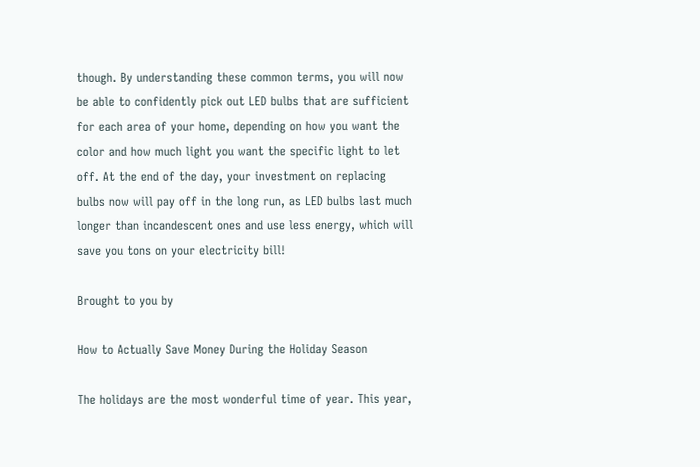though. By understanding these common terms, you will now be able to confidently pick out LED bulbs that are sufficient for each area of your home, depending on how you want the color and how much light you want the specific light to let off. At the end of the day, your investment on replacing bulbs now will pay off in the long run, as LED bulbs last much longer than incandescent ones and use less energy, which will save you tons on your electricity bill!

Brought to you by

How to Actually Save Money During the Holiday Season

The holidays are the most wonderful time of year. This year,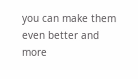you can make them even better and more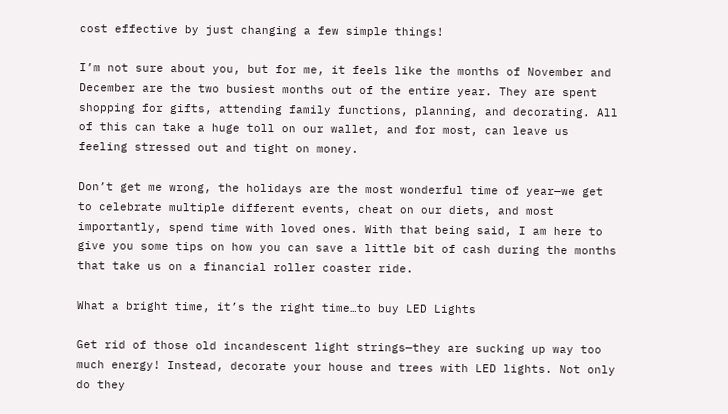cost effective by just changing a few simple things!

I’m not sure about you, but for me, it feels like the months of November and December are the two busiest months out of the entire year. They are spent shopping for gifts, attending family functions, planning, and decorating. All of this can take a huge toll on our wallet, and for most, can leave us feeling stressed out and tight on money.

Don’t get me wrong, the holidays are the most wonderful time of year—we get to celebrate multiple different events, cheat on our diets, and most importantly, spend time with loved ones. With that being said, I am here to give you some tips on how you can save a little bit of cash during the months that take us on a financial roller coaster ride.

What a bright time, it’s the right time…to buy LED Lights

Get rid of those old incandescent light strings—they are sucking up way too much energy! Instead, decorate your house and trees with LED lights. Not only do they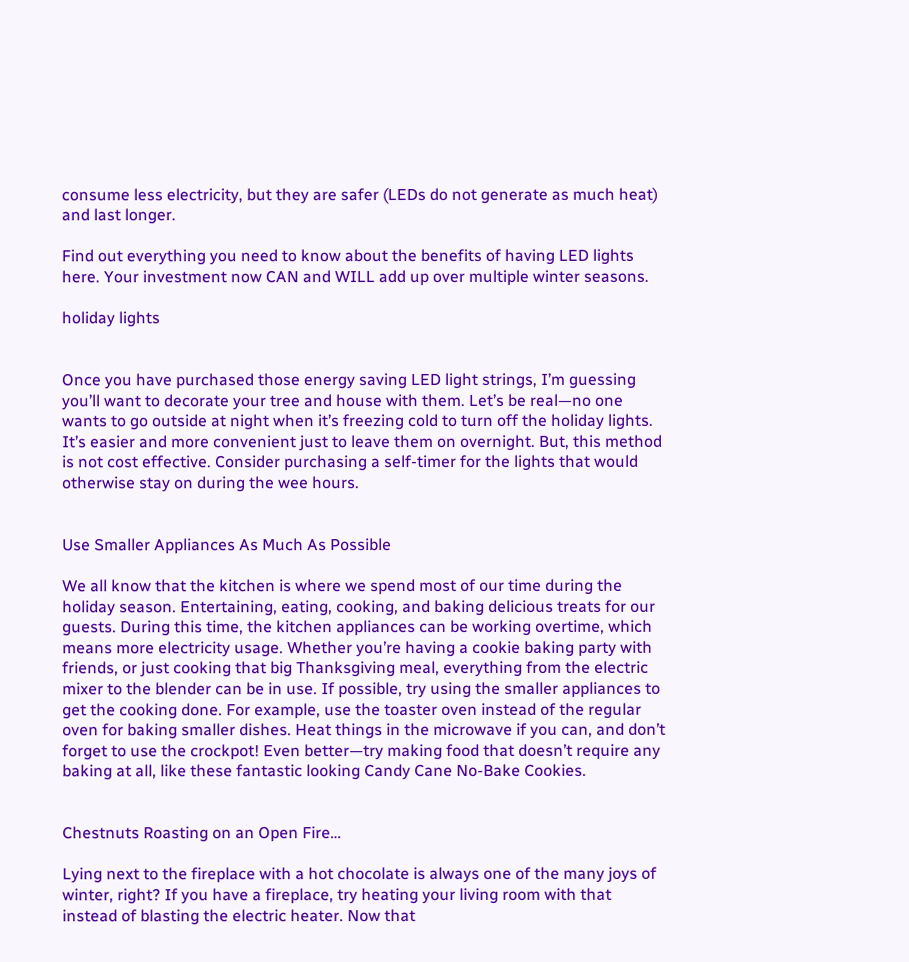consume less electricity, but they are safer (LEDs do not generate as much heat) and last longer.

Find out everything you need to know about the benefits of having LED lights here. Your investment now CAN and WILL add up over multiple winter seasons.

holiday lights


Once you have purchased those energy saving LED light strings, I’m guessing you’ll want to decorate your tree and house with them. Let’s be real—no one wants to go outside at night when it’s freezing cold to turn off the holiday lights. It’s easier and more convenient just to leave them on overnight. But, this method is not cost effective. Consider purchasing a self-timer for the lights that would otherwise stay on during the wee hours.


Use Smaller Appliances As Much As Possible

We all know that the kitchen is where we spend most of our time during the holiday season. Entertaining, eating, cooking, and baking delicious treats for our guests. During this time, the kitchen appliances can be working overtime, which means more electricity usage. Whether you’re having a cookie baking party with friends, or just cooking that big Thanksgiving meal, everything from the electric mixer to the blender can be in use. If possible, try using the smaller appliances to get the cooking done. For example, use the toaster oven instead of the regular oven for baking smaller dishes. Heat things in the microwave if you can, and don’t forget to use the crockpot! Even better—try making food that doesn’t require any baking at all, like these fantastic looking Candy Cane No-Bake Cookies.


Chestnuts Roasting on an Open Fire…

Lying next to the fireplace with a hot chocolate is always one of the many joys of winter, right? If you have a fireplace, try heating your living room with that instead of blasting the electric heater. Now that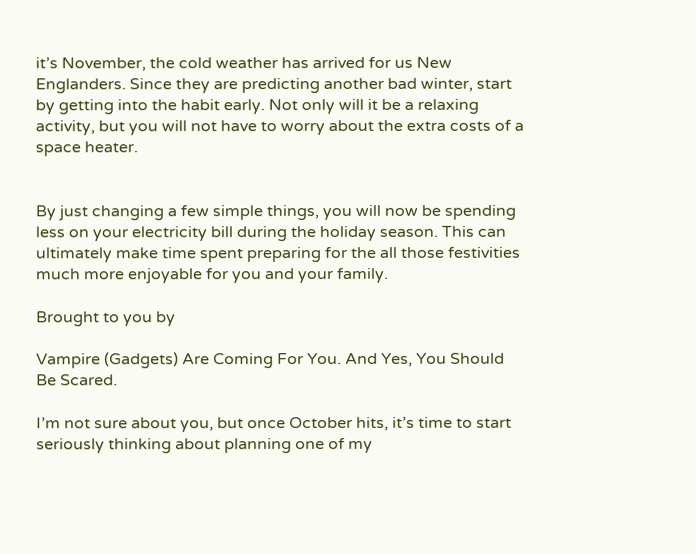it’s November, the cold weather has arrived for us New Englanders. Since they are predicting another bad winter, start by getting into the habit early. Not only will it be a relaxing activity, but you will not have to worry about the extra costs of a space heater.


By just changing a few simple things, you will now be spending less on your electricity bill during the holiday season. This can ultimately make time spent preparing for the all those festivities much more enjoyable for you and your family.

Brought to you by

Vampire (Gadgets) Are Coming For You. And Yes, You Should Be Scared.

I’m not sure about you, but once October hits, it’s time to start seriously thinking about planning one of my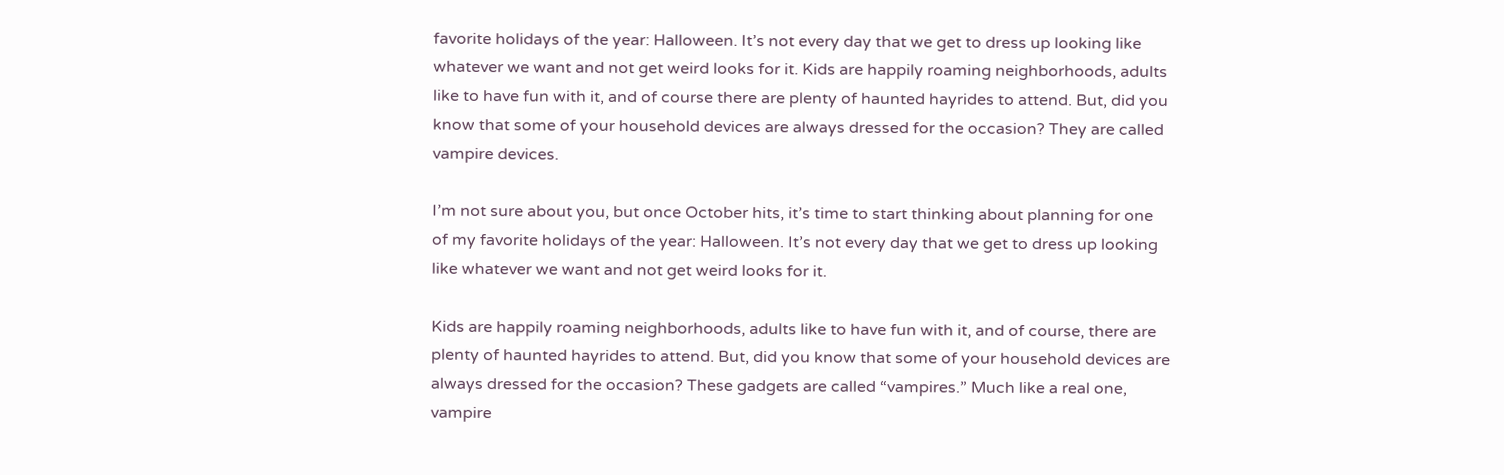favorite holidays of the year: Halloween. It’s not every day that we get to dress up looking like whatever we want and not get weird looks for it. Kids are happily roaming neighborhoods, adults like to have fun with it, and of course there are plenty of haunted hayrides to attend. But, did you know that some of your household devices are always dressed for the occasion? They are called vampire devices.

I’m not sure about you, but once October hits, it’s time to start thinking about planning for one of my favorite holidays of the year: Halloween. It’s not every day that we get to dress up looking like whatever we want and not get weird looks for it.

Kids are happily roaming neighborhoods, adults like to have fun with it, and of course, there are plenty of haunted hayrides to attend. But, did you know that some of your household devices are always dressed for the occasion? These gadgets are called “vampires.” Much like a real one, vampire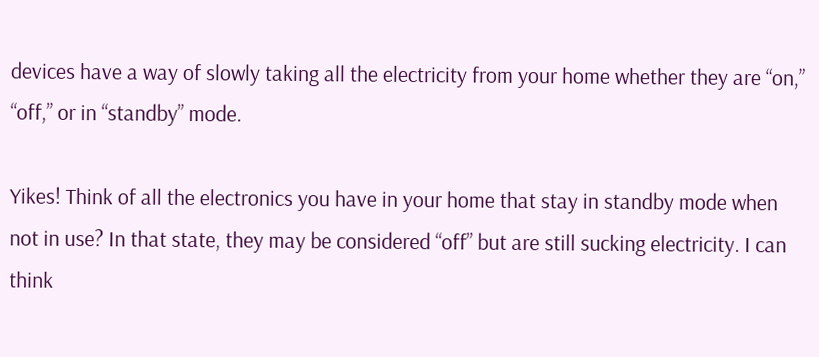devices have a way of slowly taking all the electricity from your home whether they are “on,” “off,” or in “standby” mode.

Yikes! Think of all the electronics you have in your home that stay in standby mode when not in use? In that state, they may be considered “off” but are still sucking electricity. I can think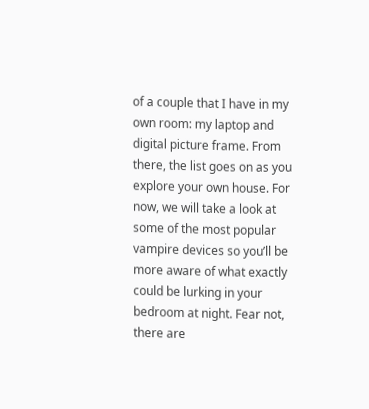of a couple that I have in my own room: my laptop and digital picture frame. From there, the list goes on as you explore your own house. For now, we will take a look at some of the most popular vampire devices so you’ll be more aware of what exactly could be lurking in your bedroom at night. Fear not, there are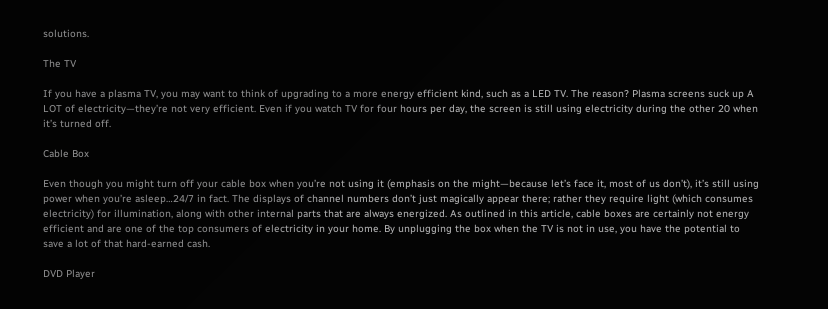solutions.

The TV

If you have a plasma TV, you may want to think of upgrading to a more energy efficient kind, such as a LED TV. The reason? Plasma screens suck up A LOT of electricity—they’re not very efficient. Even if you watch TV for four hours per day, the screen is still using electricity during the other 20 when it’s turned off.

Cable Box

Even though you might turn off your cable box when you’re not using it (emphasis on the might—because let’s face it, most of us don’t), it’s still using power when you’re asleep…24/7 in fact. The displays of channel numbers don’t just magically appear there; rather they require light (which consumes electricity) for illumination, along with other internal parts that are always energized. As outlined in this article, cable boxes are certainly not energy efficient and are one of the top consumers of electricity in your home. By unplugging the box when the TV is not in use, you have the potential to save a lot of that hard-earned cash.

DVD Player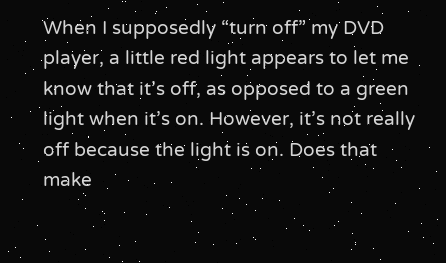When I supposedly “turn off” my DVD player, a little red light appears to let me know that it’s off, as opposed to a green light when it’s on. However, it’s not really off because the light is on. Does that make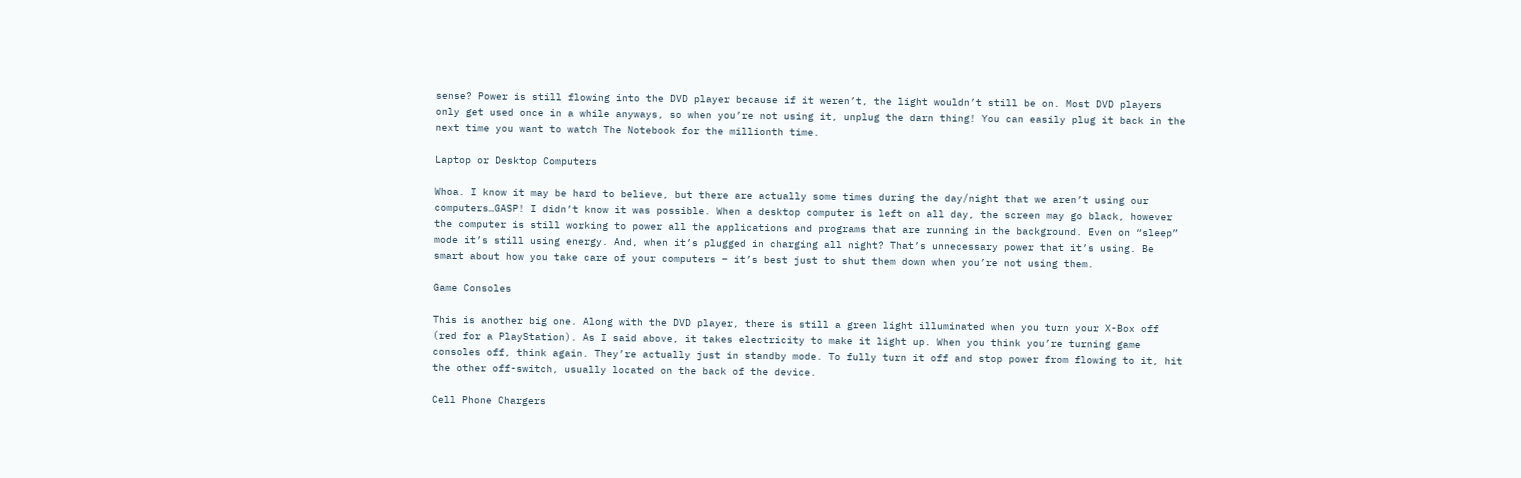sense? Power is still flowing into the DVD player because if it weren’t, the light wouldn’t still be on. Most DVD players only get used once in a while anyways, so when you’re not using it, unplug the darn thing! You can easily plug it back in the next time you want to watch The Notebook for the millionth time.

Laptop or Desktop Computers

Whoa. I know it may be hard to believe, but there are actually some times during the day/night that we aren’t using our computers…GASP! I didn’t know it was possible. When a desktop computer is left on all day, the screen may go black, however the computer is still working to power all the applications and programs that are running in the background. Even on “sleep” mode it’s still using energy. And, when it’s plugged in charging all night? That’s unnecessary power that it’s using. Be smart about how you take care of your computers – it’s best just to shut them down when you’re not using them.

Game Consoles

This is another big one. Along with the DVD player, there is still a green light illuminated when you turn your X-Box off (red for a PlayStation). As I said above, it takes electricity to make it light up. When you think you’re turning game consoles off, think again. They’re actually just in standby mode. To fully turn it off and stop power from flowing to it, hit the other off-switch, usually located on the back of the device.

Cell Phone Chargers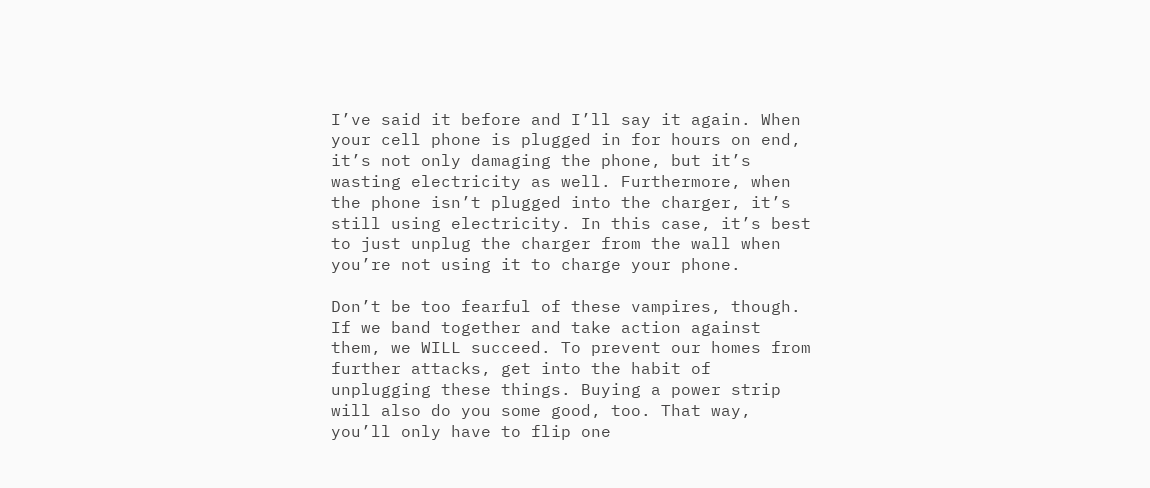I’ve said it before and I’ll say it again. When your cell phone is plugged in for hours on end, it’s not only damaging the phone, but it’s wasting electricity as well. Furthermore, when the phone isn’t plugged into the charger, it’s still using electricity. In this case, it’s best to just unplug the charger from the wall when you’re not using it to charge your phone.

Don’t be too fearful of these vampires, though. If we band together and take action against them, we WILL succeed. To prevent our homes from further attacks, get into the habit of unplugging these things. Buying a power strip will also do you some good, too. That way, you’ll only have to flip one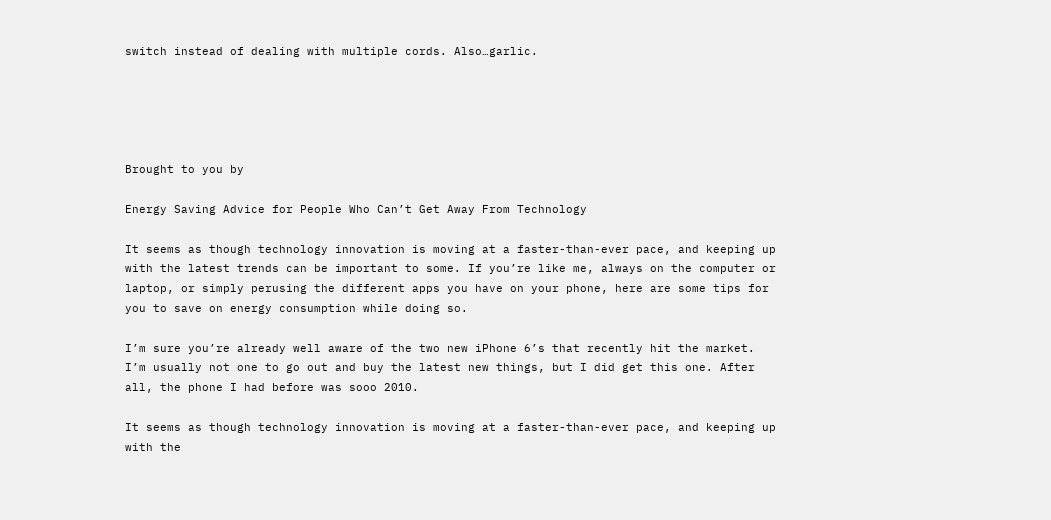switch instead of dealing with multiple cords. Also…garlic.





Brought to you by

Energy Saving Advice for People Who Can’t Get Away From Technology

It seems as though technology innovation is moving at a faster-than-ever pace, and keeping up with the latest trends can be important to some. If you’re like me, always on the computer or laptop, or simply perusing the different apps you have on your phone, here are some tips for you to save on energy consumption while doing so.

I’m sure you’re already well aware of the two new iPhone 6’s that recently hit the market. I’m usually not one to go out and buy the latest new things, but I did get this one. After all, the phone I had before was sooo 2010.

It seems as though technology innovation is moving at a faster-than-ever pace, and keeping up with the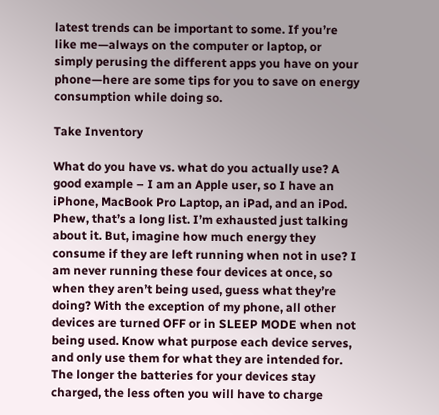latest trends can be important to some. If you’re like me—always on the computer or laptop, or simply perusing the different apps you have on your phone—here are some tips for you to save on energy consumption while doing so.

Take Inventory

What do you have vs. what do you actually use? A good example – I am an Apple user, so I have an iPhone, MacBook Pro Laptop, an iPad, and an iPod. Phew, that’s a long list. I’m exhausted just talking about it. But, imagine how much energy they consume if they are left running when not in use? I am never running these four devices at once, so when they aren’t being used, guess what they’re doing? With the exception of my phone, all other devices are turned OFF or in SLEEP MODE when not being used. Know what purpose each device serves, and only use them for what they are intended for. The longer the batteries for your devices stay charged, the less often you will have to charge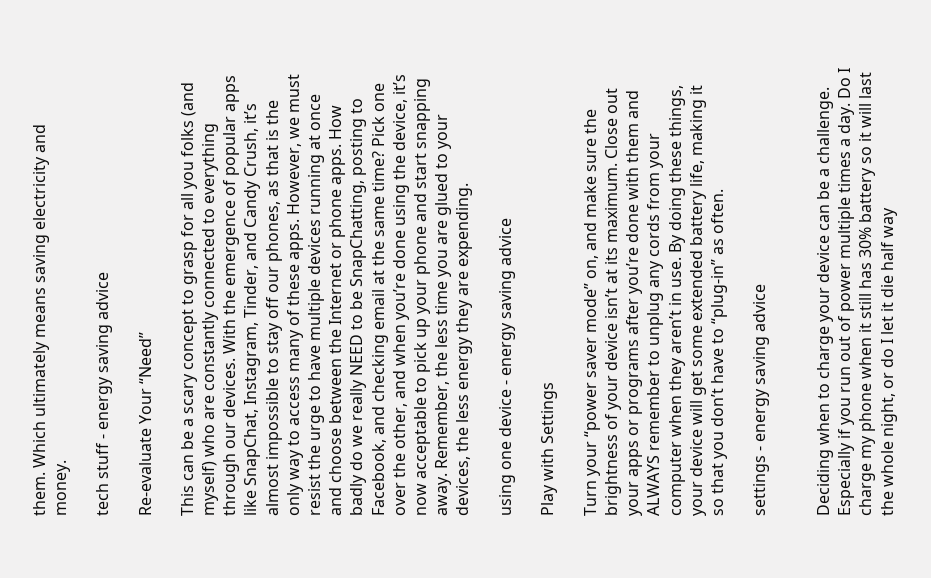them. Which ultimately means saving electricity and money.

tech stuff - energy saving advice

Re-evaluate Your “Need”

This can be a scary concept to grasp for all you folks (and myself) who are constantly connected to everything through our devices. With the emergence of popular apps like SnapChat, Instagram, Tinder, and Candy Crush, it’s almost impossible to stay off our phones, as that is the only way to access many of these apps. However, we must resist the urge to have multiple devices running at once and choose between the Internet or phone apps. How badly do we really NEED to be SnapChatting, posting to Facebook, and checking email at the same time? Pick one over the other, and when you’re done using the device, it’s now acceptable to pick up your phone and start snapping away. Remember, the less time you are glued to your devices, the less energy they are expending.

using one device - energy saving advice

Play with Settings

Turn your “power saver mode” on, and make sure the brightness of your device isn’t at its maximum. Close out your apps or programs after you’re done with them and ALWAYS remember to unplug any cords from your computer when they aren’t in use. By doing these things, your device will get some extended battery life, making it so that you don’t have to “plug-in” as often.

settings - energy saving advice


Deciding when to charge your device can be a challenge. Especially if you run out of power multiple times a day. Do I charge my phone when it still has 30% battery so it will last the whole night, or do I let it die half way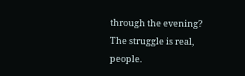through the evening? The struggle is real, people.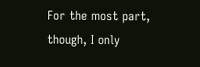For the most part, though, I only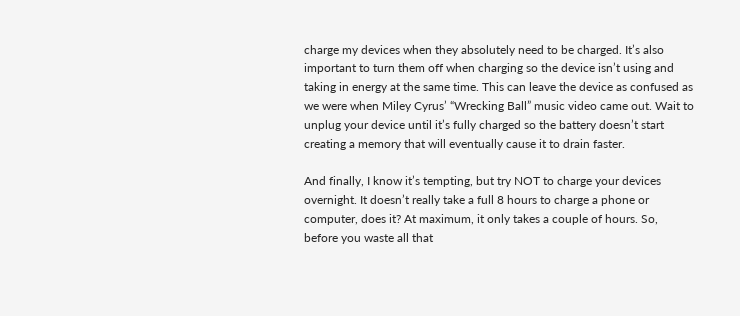charge my devices when they absolutely need to be charged. It’s also important to turn them off when charging so the device isn’t using and taking in energy at the same time. This can leave the device as confused as we were when Miley Cyrus’ “Wrecking Ball” music video came out. Wait to unplug your device until it’s fully charged so the battery doesn’t start creating a memory that will eventually cause it to drain faster.

And finally, I know it’s tempting, but try NOT to charge your devices overnight. It doesn’t really take a full 8 hours to charge a phone or computer, does it? At maximum, it only takes a couple of hours. So, before you waste all that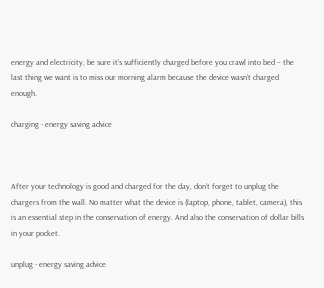energy and electricity, be sure it’s sufficiently charged before you crawl into bed – the last thing we want is to miss our morning alarm because the device wasn’t charged enough.

charging - energy saving advice



After your technology is good and charged for the day, don’t forget to unplug the chargers from the wall. No matter what the device is (laptop, phone, tablet, camera), this is an essential step in the conservation of energy. And also the conservation of dollar bills in your pocket.

unplug - energy saving advice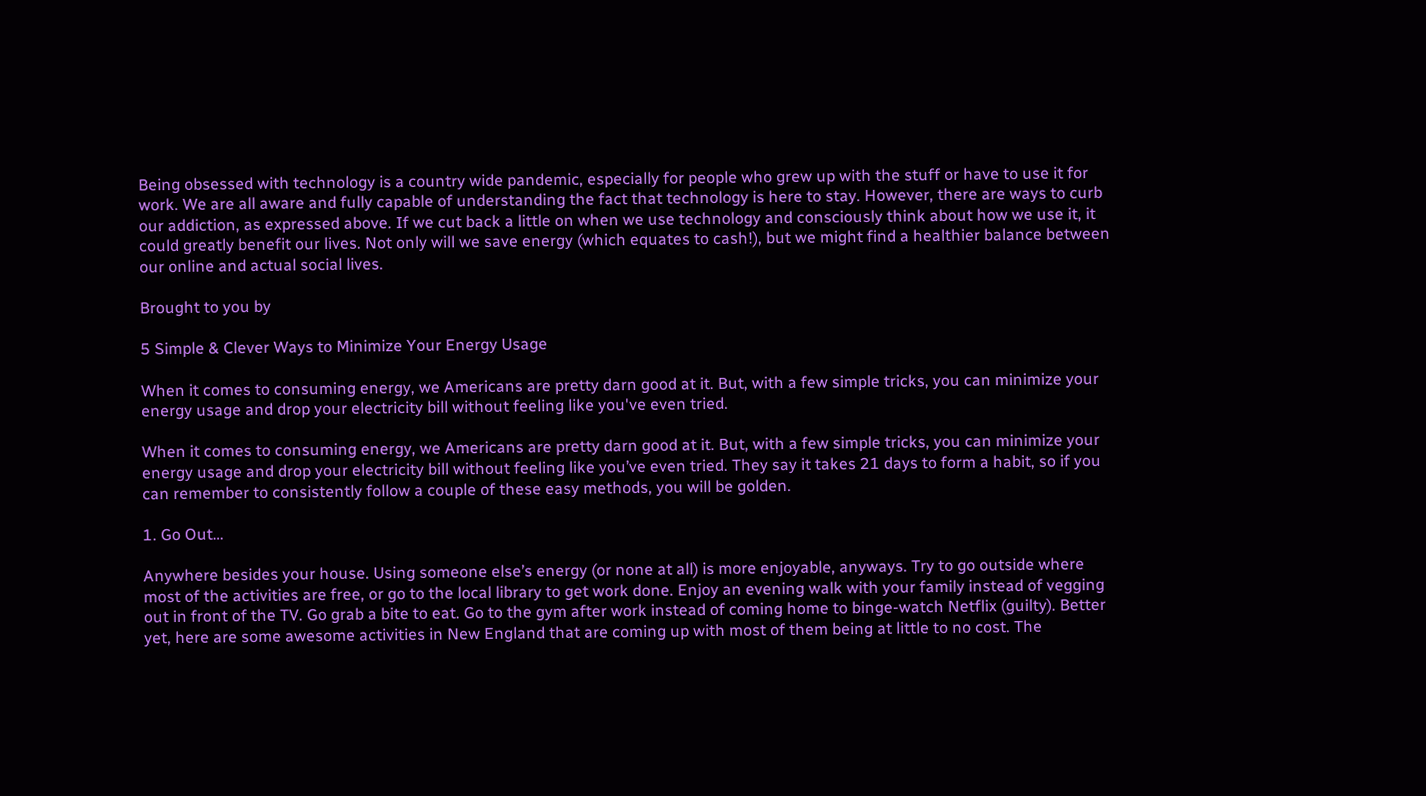Being obsessed with technology is a country wide pandemic, especially for people who grew up with the stuff or have to use it for work. We are all aware and fully capable of understanding the fact that technology is here to stay. However, there are ways to curb our addiction, as expressed above. If we cut back a little on when we use technology and consciously think about how we use it, it could greatly benefit our lives. Not only will we save energy (which equates to cash!), but we might find a healthier balance between our online and actual social lives.

Brought to you by

5 Simple & Clever Ways to Minimize Your Energy Usage

When it comes to consuming energy, we Americans are pretty darn good at it. But, with a few simple tricks, you can minimize your energy usage and drop your electricity bill without feeling like you've even tried.

When it comes to consuming energy, we Americans are pretty darn good at it. But, with a few simple tricks, you can minimize your energy usage and drop your electricity bill without feeling like you’ve even tried. They say it takes 21 days to form a habit, so if you can remember to consistently follow a couple of these easy methods, you will be golden.

1. Go Out…

Anywhere besides your house. Using someone else’s energy (or none at all) is more enjoyable, anyways. Try to go outside where most of the activities are free, or go to the local library to get work done. Enjoy an evening walk with your family instead of vegging out in front of the TV. Go grab a bite to eat. Go to the gym after work instead of coming home to binge-watch Netflix (guilty). Better yet, here are some awesome activities in New England that are coming up with most of them being at little to no cost. The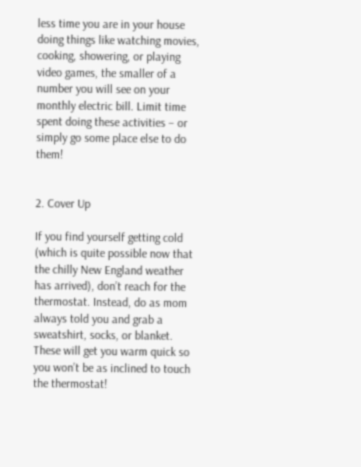less time you are in your house doing things like watching movies, cooking, showering, or playing video games, the smaller of a number you will see on your monthly electric bill. Limit time spent doing these activities – or simply go some place else to do them!


2. Cover Up

If you find yourself getting cold (which is quite possible now that the chilly New England weather has arrived), don’t reach for the thermostat. Instead, do as mom always told you and grab a sweatshirt, socks, or blanket. These will get you warm quick so you won’t be as inclined to touch the thermostat!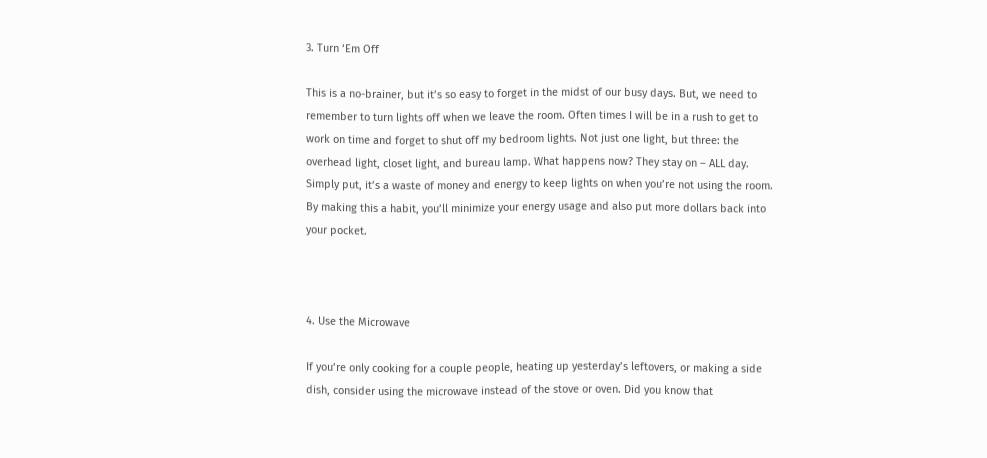3. Turn ‘Em Off

This is a no-brainer, but it’s so easy to forget in the midst of our busy days. But, we need to remember to turn lights off when we leave the room. Often times I will be in a rush to get to work on time and forget to shut off my bedroom lights. Not just one light, but three: the overhead light, closet light, and bureau lamp. What happens now? They stay on – ALL day. Simply put, it’s a waste of money and energy to keep lights on when you’re not using the room. By making this a habit, you’ll minimize your energy usage and also put more dollars back into your pocket.



4. Use the Microwave

If you’re only cooking for a couple people, heating up yesterday’s leftovers, or making a side dish, consider using the microwave instead of the stove or oven. Did you know that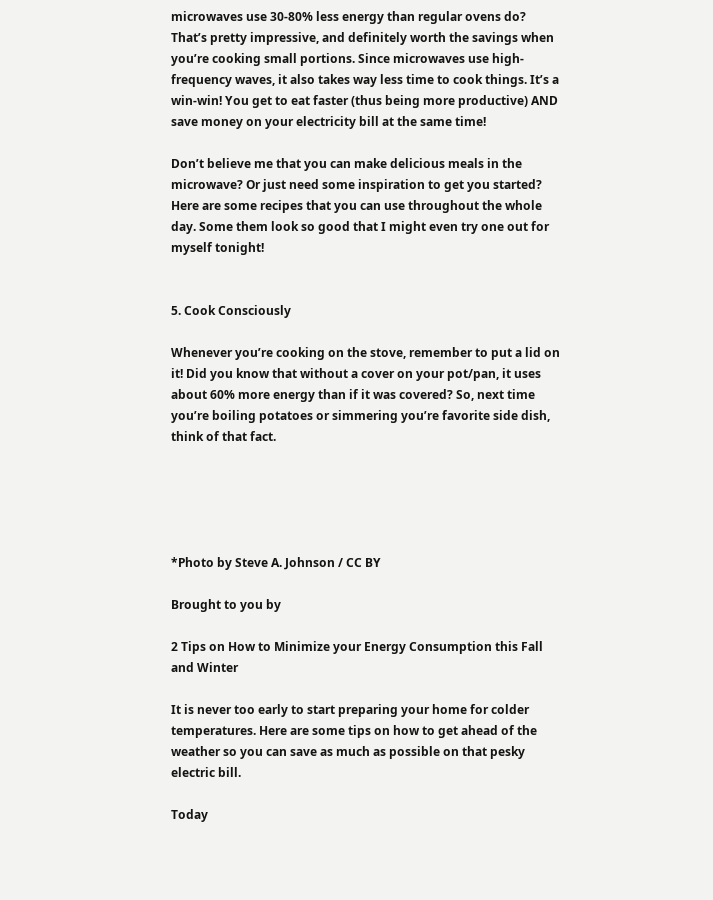microwaves use 30-80% less energy than regular ovens do? That’s pretty impressive, and definitely worth the savings when you’re cooking small portions. Since microwaves use high-frequency waves, it also takes way less time to cook things. It’s a win-win! You get to eat faster (thus being more productive) AND save money on your electricity bill at the same time!

Don’t believe me that you can make delicious meals in the microwave? Or just need some inspiration to get you started? Here are some recipes that you can use throughout the whole day. Some them look so good that I might even try one out for myself tonight!


5. Cook Consciously

Whenever you’re cooking on the stove, remember to put a lid on it! Did you know that without a cover on your pot/pan, it uses about 60% more energy than if it was covered? So, next time you’re boiling potatoes or simmering you’re favorite side dish, think of that fact.





*Photo by Steve A. Johnson / CC BY

Brought to you by

2 Tips on How to Minimize your Energy Consumption this Fall and Winter

It is never too early to start preparing your home for colder temperatures. Here are some tips on how to get ahead of the weather so you can save as much as possible on that pesky electric bill.

Today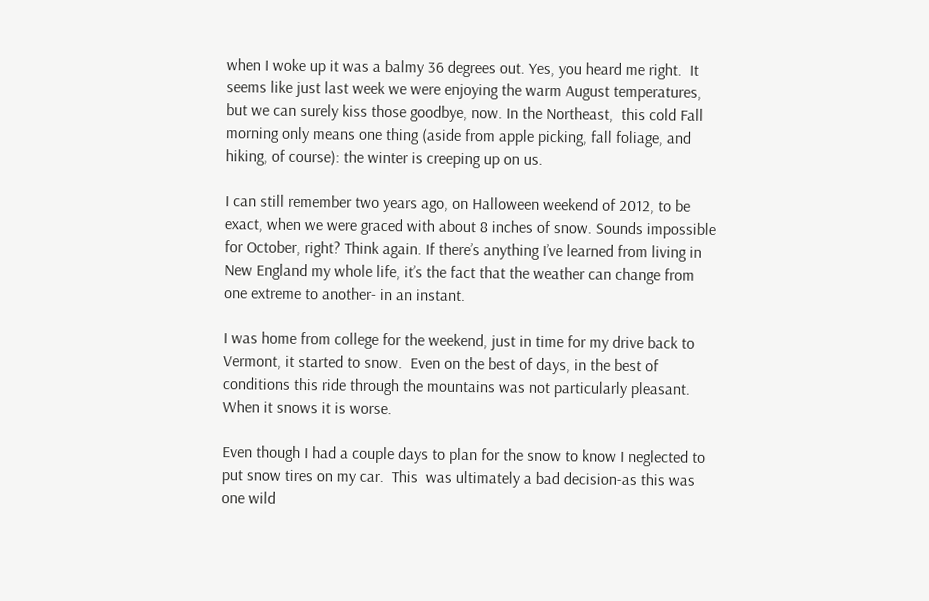when I woke up it was a balmy 36 degrees out. Yes, you heard me right.  It seems like just last week we were enjoying the warm August temperatures, but we can surely kiss those goodbye, now. In the Northeast,  this cold Fall morning only means one thing (aside from apple picking, fall foliage, and hiking, of course): the winter is creeping up on us.

I can still remember two years ago, on Halloween weekend of 2012, to be exact, when we were graced with about 8 inches of snow. Sounds impossible for October, right? Think again. If there’s anything I’ve learned from living in New England my whole life, it’s the fact that the weather can change from one extreme to another- in an instant.

I was home from college for the weekend, just in time for my drive back to Vermont, it started to snow.  Even on the best of days, in the best of conditions this ride through the mountains was not particularly pleasant.  When it snows it is worse.

Even though I had a couple days to plan for the snow to know I neglected to put snow tires on my car.  This  was ultimately a bad decision-as this was one wild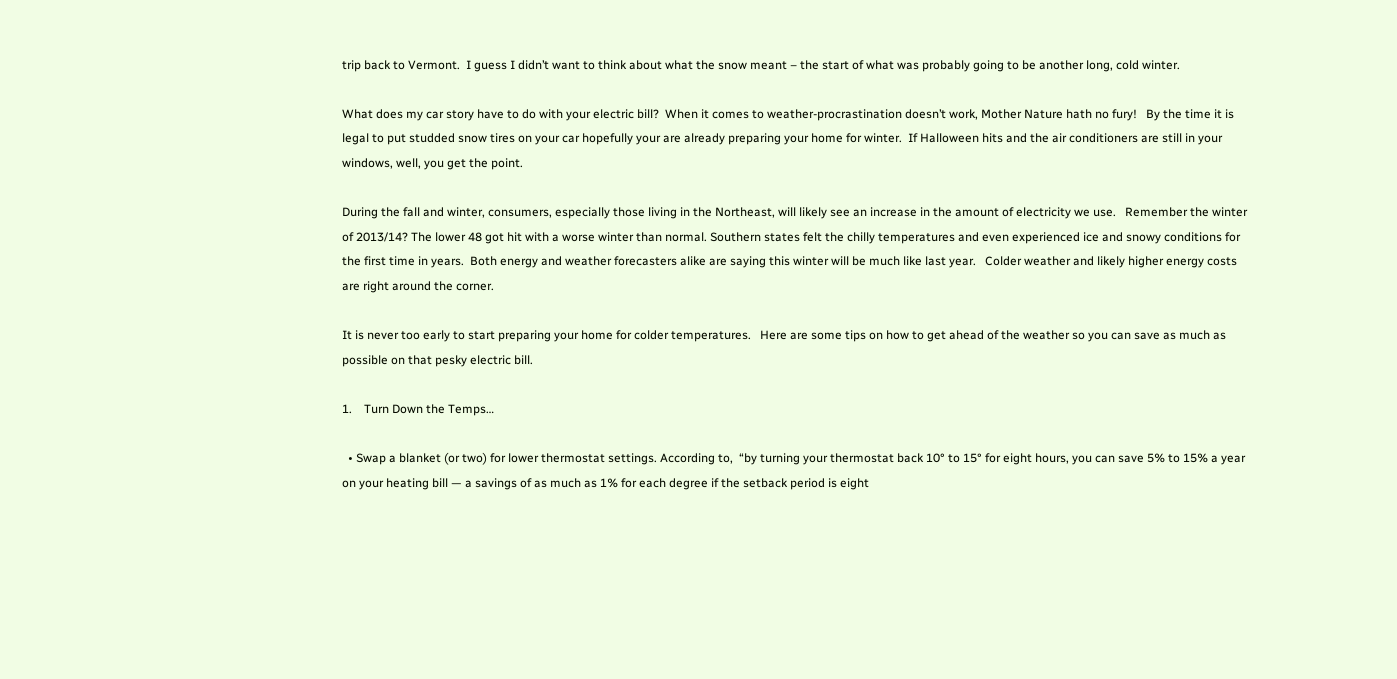trip back to Vermont.  I guess I didn’t want to think about what the snow meant – the start of what was probably going to be another long, cold winter.

What does my car story have to do with your electric bill?  When it comes to weather-procrastination doesn’t work, Mother Nature hath no fury!   By the time it is legal to put studded snow tires on your car hopefully your are already preparing your home for winter.  If Halloween hits and the air conditioners are still in your windows, well, you get the point.

During the fall and winter, consumers, especially those living in the Northeast, will likely see an increase in the amount of electricity we use.   Remember the winter of 2013/14? The lower 48 got hit with a worse winter than normal. Southern states felt the chilly temperatures and even experienced ice and snowy conditions for the first time in years.  Both energy and weather forecasters alike are saying this winter will be much like last year.   Colder weather and likely higher energy costs are right around the corner.

It is never too early to start preparing your home for colder temperatures.   Here are some tips on how to get ahead of the weather so you can save as much as possible on that pesky electric bill.

1.    Turn Down the Temps…

  • Swap a blanket (or two) for lower thermostat settings. According to,  “by turning your thermostat back 10° to 15° for eight hours, you can save 5% to 15% a year on your heating bill — a savings of as much as 1% for each degree if the setback period is eight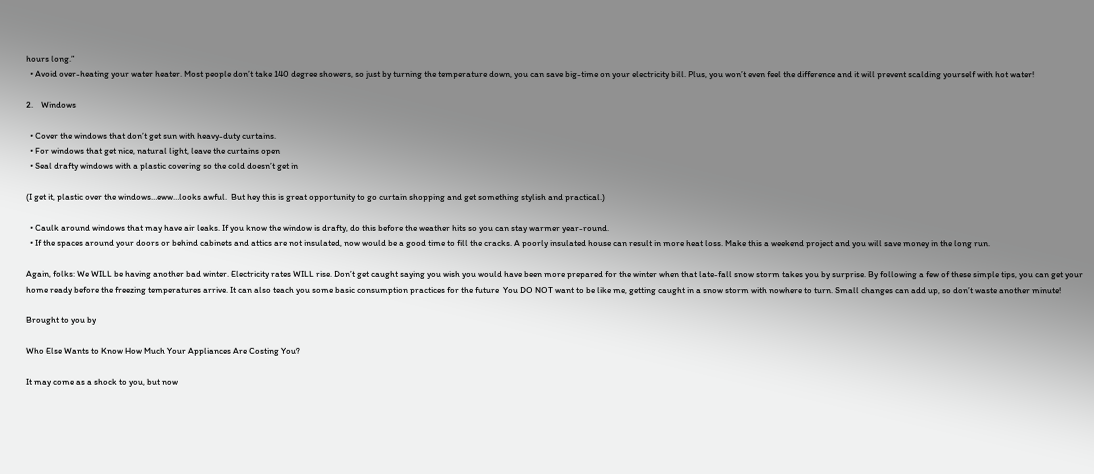hours long.”
  • Avoid over-heating your water heater. Most people don’t take 140 degree showers, so just by turning the temperature down, you can save big-time on your electricity bill. Plus, you won’t even feel the difference and it will prevent scalding yourself with hot water!

2.    Windows

  • Cover the windows that don’t get sun with heavy-duty curtains.
  • For windows that get nice, natural light, leave the curtains open
  • Seal drafty windows with a plastic covering so the cold doesn’t get in

(I get it, plastic over the windows…eww…looks awful.  But hey this is great opportunity to go curtain shopping and get something stylish and practical.)

  • Caulk around windows that may have air leaks. If you know the window is drafty, do this before the weather hits so you can stay warmer year-round.
  • If the spaces around your doors or behind cabinets and attics are not insulated, now would be a good time to fill the cracks. A poorly insulated house can result in more heat loss. Make this a weekend project and you will save money in the long run.

Again, folks: We WILL be having another bad winter. Electricity rates WILL rise. Don’t get caught saying you wish you would have been more prepared for the winter when that late-fall snow storm takes you by surprise. By following a few of these simple tips, you can get your home ready before the freezing temperatures arrive. It can also teach you some basic consumption practices for the future  You DO NOT want to be like me, getting caught in a snow storm with nowhere to turn. Small changes can add up, so don’t waste another minute!

Brought to you by

Who Else Wants to Know How Much Your Appliances Are Costing You?

It may come as a shock to you, but now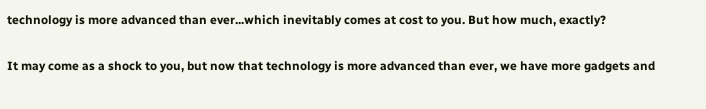technology is more advanced than ever...which inevitably comes at cost to you. But how much, exactly?

It may come as a shock to you, but now that technology is more advanced than ever, we have more gadgets and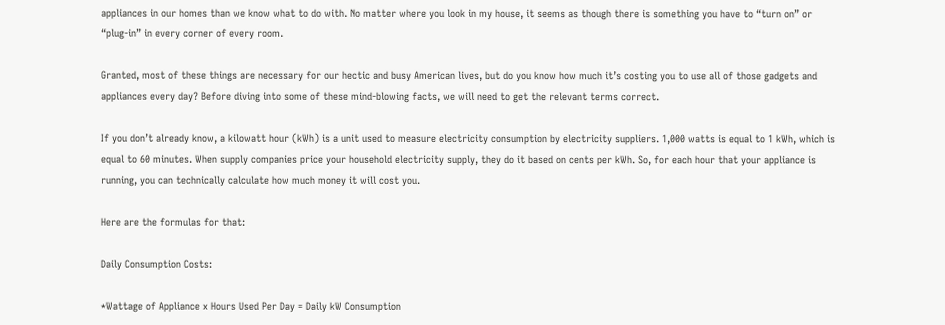appliances in our homes than we know what to do with. No matter where you look in my house, it seems as though there is something you have to “turn on” or “plug-in” in every corner of every room.

Granted, most of these things are necessary for our hectic and busy American lives, but do you know how much it’s costing you to use all of those gadgets and appliances every day? Before diving into some of these mind-blowing facts, we will need to get the relevant terms correct.

If you don’t already know, a kilowatt hour (kWh) is a unit used to measure electricity consumption by electricity suppliers. 1,000 watts is equal to 1 kWh, which is equal to 60 minutes. When supply companies price your household electricity supply, they do it based on cents per kWh. So, for each hour that your appliance is running, you can technically calculate how much money it will cost you.

Here are the formulas for that:

Daily Consumption Costs:

*Wattage of Appliance x Hours Used Per Day = Daily kW Consumption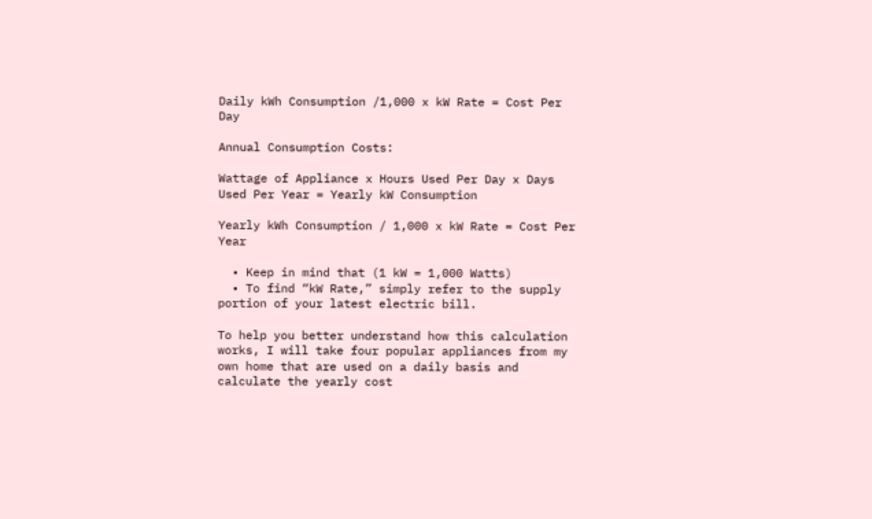Daily kWh Consumption /1,000 x kW Rate = Cost Per Day

Annual Consumption Costs:

Wattage of Appliance x Hours Used Per Day x Days Used Per Year = Yearly kW Consumption

Yearly kWh Consumption / 1,000 x kW Rate = Cost Per Year

  • Keep in mind that (1 kW = 1,000 Watts)
  • To find “kW Rate,” simply refer to the supply portion of your latest electric bill.

To help you better understand how this calculation works, I will take four popular appliances from my own home that are used on a daily basis and calculate the yearly cost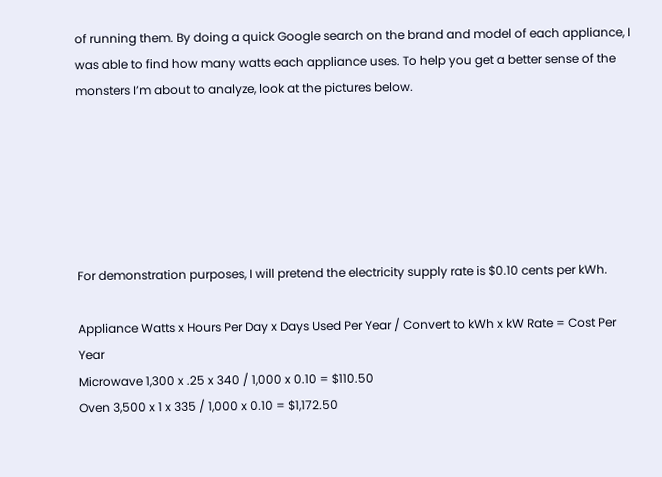of running them. By doing a quick Google search on the brand and model of each appliance, I was able to find how many watts each appliance uses. To help you get a better sense of the monsters I’m about to analyze, look at the pictures below.






For demonstration purposes, I will pretend the electricity supply rate is $0.10 cents per kWh.

Appliance Watts x Hours Per Day x Days Used Per Year / Convert to kWh x kW Rate = Cost Per Year
Microwave 1,300 x .25 x 340 / 1,000 x 0.10 = $110.50
Oven 3,500 x 1 x 335 / 1,000 x 0.10 = $1,172.50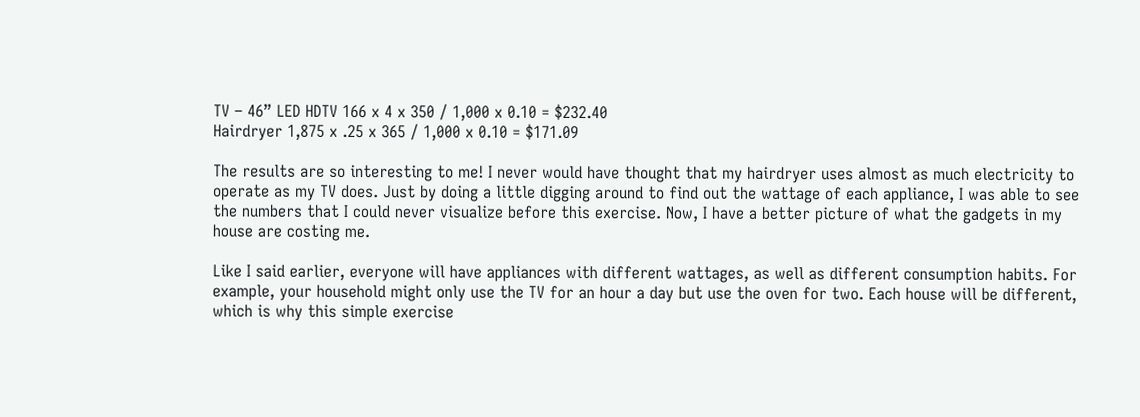TV – 46” LED HDTV 166 x 4 x 350 / 1,000 x 0.10 = $232.40
Hairdryer 1,875 x .25 x 365 / 1,000 x 0.10 = $171.09

The results are so interesting to me! I never would have thought that my hairdryer uses almost as much electricity to operate as my TV does. Just by doing a little digging around to find out the wattage of each appliance, I was able to see the numbers that I could never visualize before this exercise. Now, I have a better picture of what the gadgets in my house are costing me.

Like I said earlier, everyone will have appliances with different wattages, as well as different consumption habits. For example, your household might only use the TV for an hour a day but use the oven for two. Each house will be different, which is why this simple exercise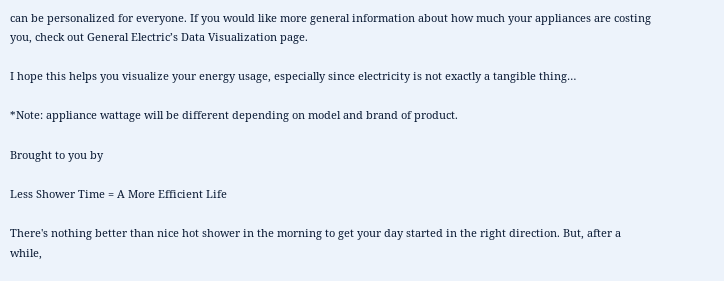can be personalized for everyone. If you would like more general information about how much your appliances are costing you, check out General Electric’s Data Visualization page.

I hope this helps you visualize your energy usage, especially since electricity is not exactly a tangible thing…

*Note: appliance wattage will be different depending on model and brand of product.

Brought to you by

Less Shower Time = A More Efficient Life

There's nothing better than nice hot shower in the morning to get your day started in the right direction. But, after a while,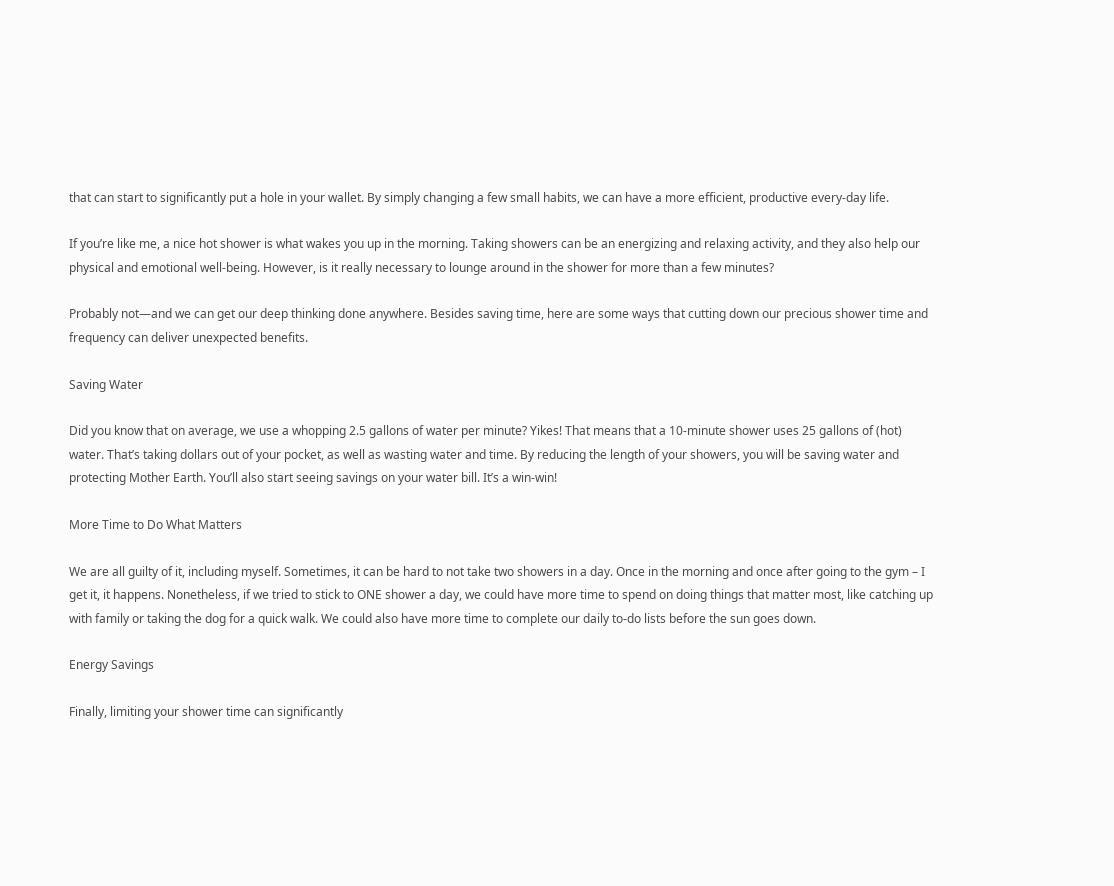that can start to significantly put a hole in your wallet. By simply changing a few small habits, we can have a more efficient, productive every-day life.

If you’re like me, a nice hot shower is what wakes you up in the morning. Taking showers can be an energizing and relaxing activity, and they also help our physical and emotional well-being. However, is it really necessary to lounge around in the shower for more than a few minutes?

Probably not—and we can get our deep thinking done anywhere. Besides saving time, here are some ways that cutting down our precious shower time and frequency can deliver unexpected benefits.

Saving Water

Did you know that on average, we use a whopping 2.5 gallons of water per minute? Yikes! That means that a 10-minute shower uses 25 gallons of (hot) water. That’s taking dollars out of your pocket, as well as wasting water and time. By reducing the length of your showers, you will be saving water and protecting Mother Earth. You’ll also start seeing savings on your water bill. It’s a win-win!

More Time to Do What Matters

We are all guilty of it, including myself. Sometimes, it can be hard to not take two showers in a day. Once in the morning and once after going to the gym – I get it, it happens. Nonetheless, if we tried to stick to ONE shower a day, we could have more time to spend on doing things that matter most, like catching up with family or taking the dog for a quick walk. We could also have more time to complete our daily to-do lists before the sun goes down.

Energy Savings

Finally, limiting your shower time can significantly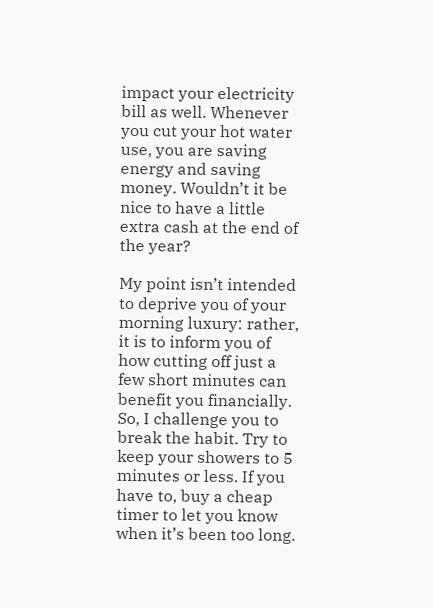impact your electricity bill as well. Whenever you cut your hot water use, you are saving energy and saving money. Wouldn’t it be nice to have a little extra cash at the end of the year?

My point isn’t intended to deprive you of your morning luxury: rather, it is to inform you of how cutting off just a few short minutes can benefit you financially. So, I challenge you to break the habit. Try to keep your showers to 5 minutes or less. If you have to, buy a cheap timer to let you know when it’s been too long.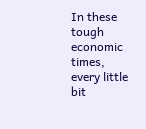In these tough economic times, every little bit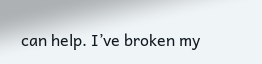can help. I’ve broken my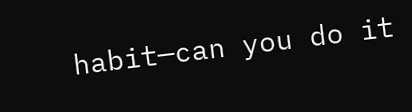habit—can you do it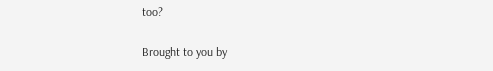too?

Brought to you by